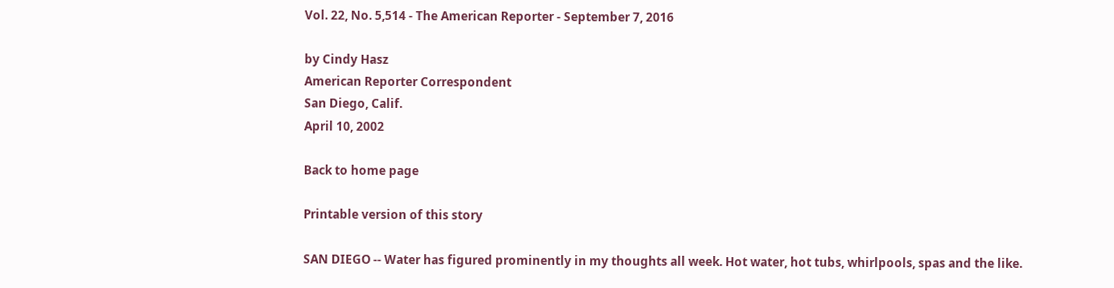Vol. 22, No. 5,514 - The American Reporter - September 7, 2016

by Cindy Hasz
American Reporter Correspondent
San Diego, Calif.
April 10, 2002

Back to home page

Printable version of this story

SAN DIEGO -- Water has figured prominently in my thoughts all week. Hot water, hot tubs, whirlpools, spas and the like.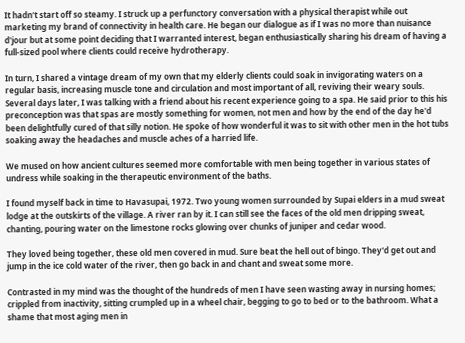It hadn't start off so steamy. I struck up a perfunctory conversation with a physical therapist while out marketing my brand of connectivity in health care. He began our dialogue as if I was no more than nuisance d'jour but at some point deciding that I warranted interest, began enthusiastically sharing his dream of having a full-sized pool where clients could receive hydrotherapy.

In turn, I shared a vintage dream of my own that my elderly clients could soak in invigorating waters on a regular basis, increasing muscle tone and circulation and most important of all, reviving their weary souls. Several days later, I was talking with a friend about his recent experience going to a spa. He said prior to this his preconception was that spas are mostly something for women, not men and how by the end of the day he'd been delightfully cured of that silly notion. He spoke of how wonderful it was to sit with other men in the hot tubs soaking away the headaches and muscle aches of a harried life.

We mused on how ancient cultures seemed more comfortable with men being together in various states of undress while soaking in the therapeutic environment of the baths.

I found myself back in time to Havasupai, 1972. Two young women surrounded by Supai elders in a mud sweat lodge at the outskirts of the village. A river ran by it. I can still see the faces of the old men dripping sweat, chanting, pouring water on the limestone rocks glowing over chunks of juniper and cedar wood.

They loved being together, these old men covered in mud. Sure beat the hell out of bingo. They'd get out and jump in the ice cold water of the river, then go back in and chant and sweat some more.

Contrasted in my mind was the thought of the hundreds of men I have seen wasting away in nursing homes; crippled from inactivity, sitting crumpled up in a wheel chair, begging to go to bed or to the bathroom. What a shame that most aging men in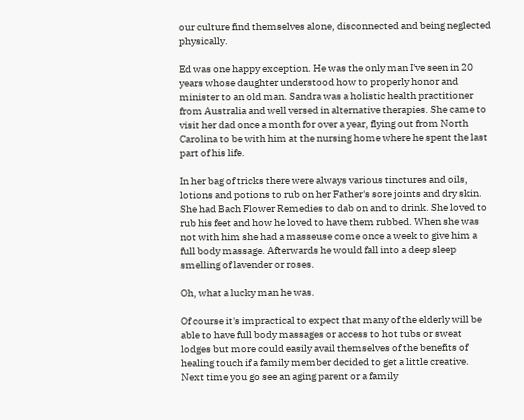our culture find themselves alone, disconnected and being neglected physically.

Ed was one happy exception. He was the only man I've seen in 20 years whose daughter understood how to properly honor and minister to an old man. Sandra was a holistic health practitioner from Australia and well versed in alternative therapies. She came to visit her dad once a month for over a year, flying out from North Carolina to be with him at the nursing home where he spent the last part of his life.

In her bag of tricks there were always various tinctures and oils, lotions and potions to rub on her Father's sore joints and dry skin. She had Bach Flower Remedies to dab on and to drink. She loved to rub his feet and how he loved to have them rubbed. When she was not with him she had a masseuse come once a week to give him a full body massage. Afterwards he would fall into a deep sleep smelling of lavender or roses.

Oh, what a lucky man he was.

Of course it's impractical to expect that many of the elderly will be able to have full body massages or access to hot tubs or sweat lodges but more could easily avail themselves of the benefits of healing touch if a family member decided to get a little creative. Next time you go see an aging parent or a family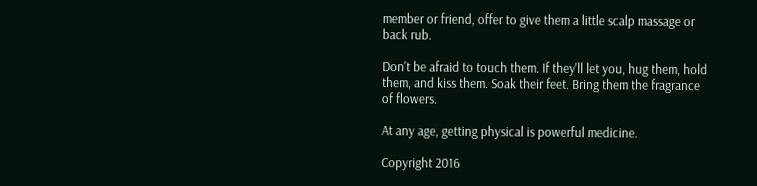member or friend, offer to give them a little scalp massage or back rub.

Don't be afraid to touch them. If they'll let you, hug them, hold them, and kiss them. Soak their feet. Bring them the fragrance of flowers.

At any age, getting physical is powerful medicine.

Copyright 2016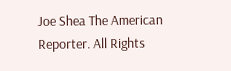Joe Shea The American Reporter. All Rights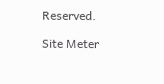Reserved.

Site Meter